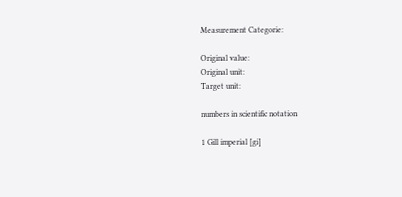Measurement Categorie:

Original value:
Original unit:
Target unit:

numbers in scientific notation

1 Gill imperial [gi]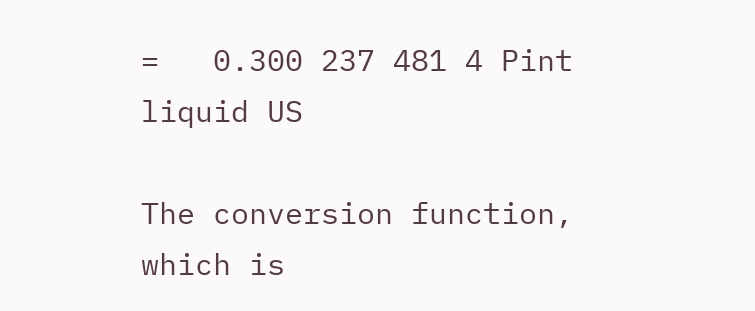=   0.300 237 481 4 Pint liquid US

The conversion function, which is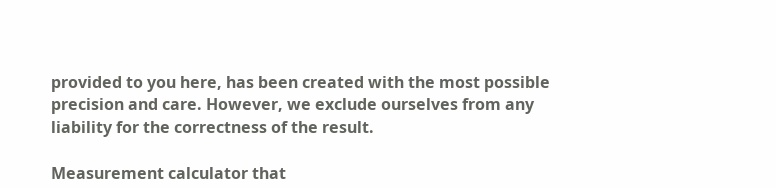provided to you here, has been created with the most possible precision and care. However, we exclude ourselves from any liability for the correctness of the result.

Measurement calculator that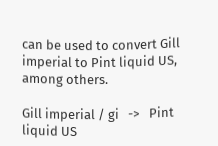can be used to convert Gill imperial to Pint liquid US, among others.

Gill imperial / gi   ->   Pint liquid US